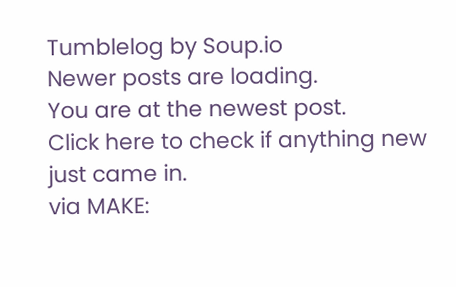Tumblelog by Soup.io
Newer posts are loading.
You are at the newest post.
Click here to check if anything new just came in.
via MAKE: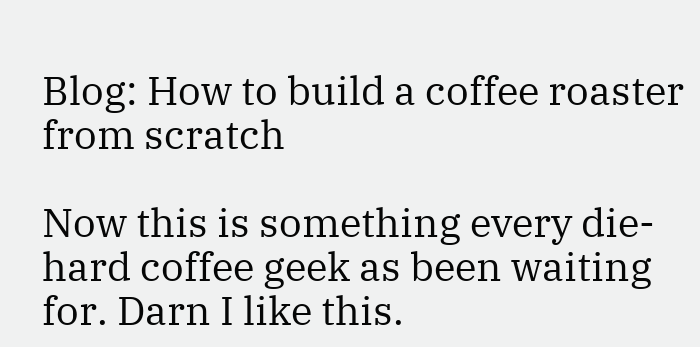Blog: How to build a coffee roaster from scratch

Now this is something every die-hard coffee geek as been waiting for. Darn I like this.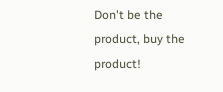Don't be the product, buy the product!